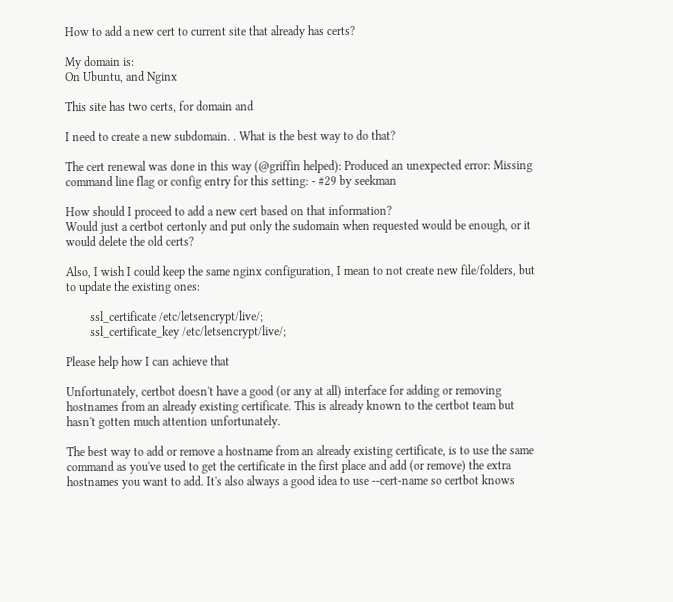How to add a new cert to current site that already has certs?

My domain is:
On Ubuntu, and Nginx

This site has two certs, for domain and

I need to create a new subdomain. . What is the best way to do that?

The cert renewal was done in this way (@griffin helped): Produced an unexpected error: Missing command line flag or config entry for this setting: - #29 by seekman

How should I proceed to add a new cert based on that information?
Would just a certbot certonly and put only the sudomain when requested would be enough, or it would delete the old certs?

Also, I wish I could keep the same nginx configuration, I mean to not create new file/folders, but to update the existing ones:

        ssl_certificate /etc/letsencrypt/live/;
        ssl_certificate_key /etc/letsencrypt/live/;

Please help how I can achieve that

Unfortunately, certbot doesn't have a good (or any at all) interface for adding or removing hostnames from an already existing certificate. This is already known to the certbot team but hasn't gotten much attention unfortunately.

The best way to add or remove a hostname from an already existing certificate, is to use the same command as you've used to get the certificate in the first place and add (or remove) the extra hostnames you want to add. It's also always a good idea to use --cert-name so certbot knows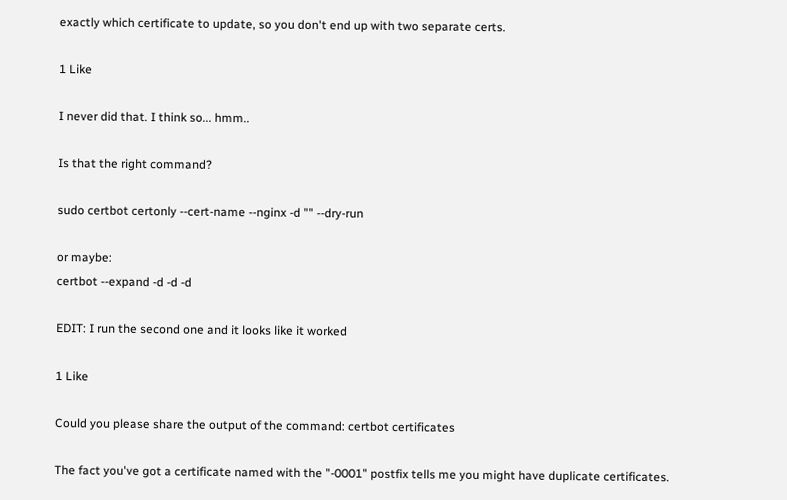exactly which certificate to update, so you don't end up with two separate certs.

1 Like

I never did that. I think so... hmm..

Is that the right command?

sudo certbot certonly --cert-name --nginx -d "" --dry-run

or maybe:
certbot --expand -d -d -d

EDIT: I run the second one and it looks like it worked

1 Like

Could you please share the output of the command: certbot certificates

The fact you've got a certificate named with the "-0001" postfix tells me you might have duplicate certificates.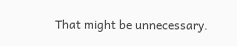That might be unnecessary.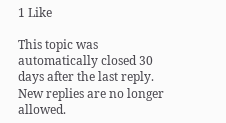1 Like

This topic was automatically closed 30 days after the last reply. New replies are no longer allowed.